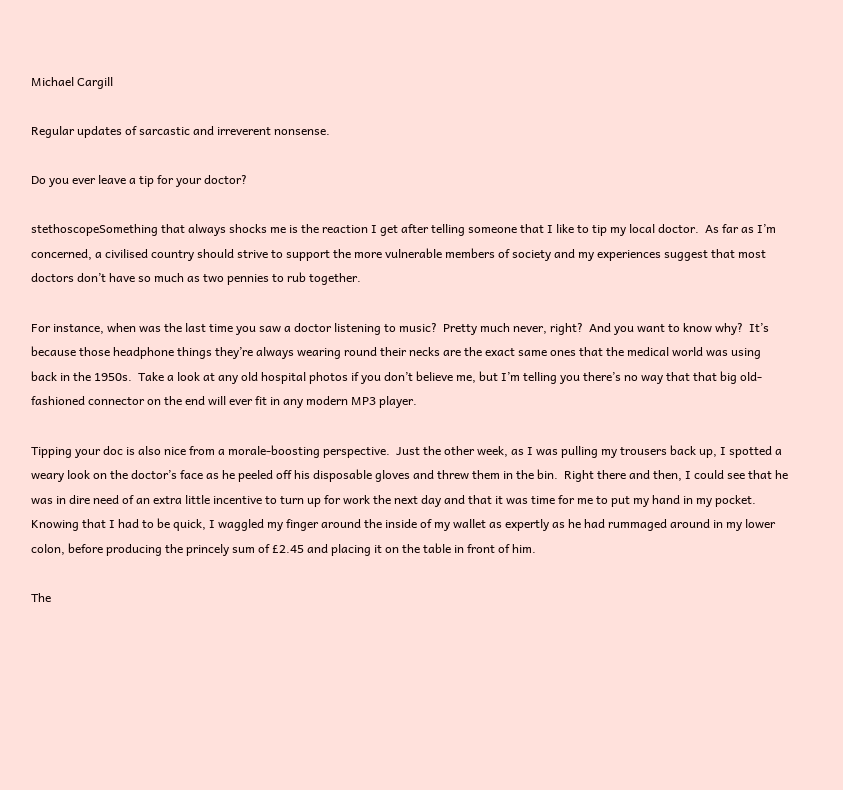Michael Cargill

Regular updates of sarcastic and irreverent nonsense.

Do you ever leave a tip for your doctor?

stethoscopeSomething that always shocks me is the reaction I get after telling someone that I like to tip my local doctor.  As far as I’m concerned, a civilised country should strive to support the more vulnerable members of society and my experiences suggest that most doctors don’t have so much as two pennies to rub together.

For instance, when was the last time you saw a doctor listening to music?  Pretty much never, right?  And you want to know why?  It’s because those headphone things they’re always wearing round their necks are the exact same ones that the medical world was using back in the 1950s.  Take a look at any old hospital photos if you don’t believe me, but I’m telling you there’s no way that that big old-fashioned connector on the end will ever fit in any modern MP3 player.

Tipping your doc is also nice from a morale-boosting perspective.  Just the other week, as I was pulling my trousers back up, I spotted a weary look on the doctor’s face as he peeled off his disposable gloves and threw them in the bin.  Right there and then, I could see that he was in dire need of an extra little incentive to turn up for work the next day and that it was time for me to put my hand in my pocket.  Knowing that I had to be quick, I waggled my finger around the inside of my wallet as expertly as he had rummaged around in my lower colon, before producing the princely sum of £2.45 and placing it on the table in front of him.

The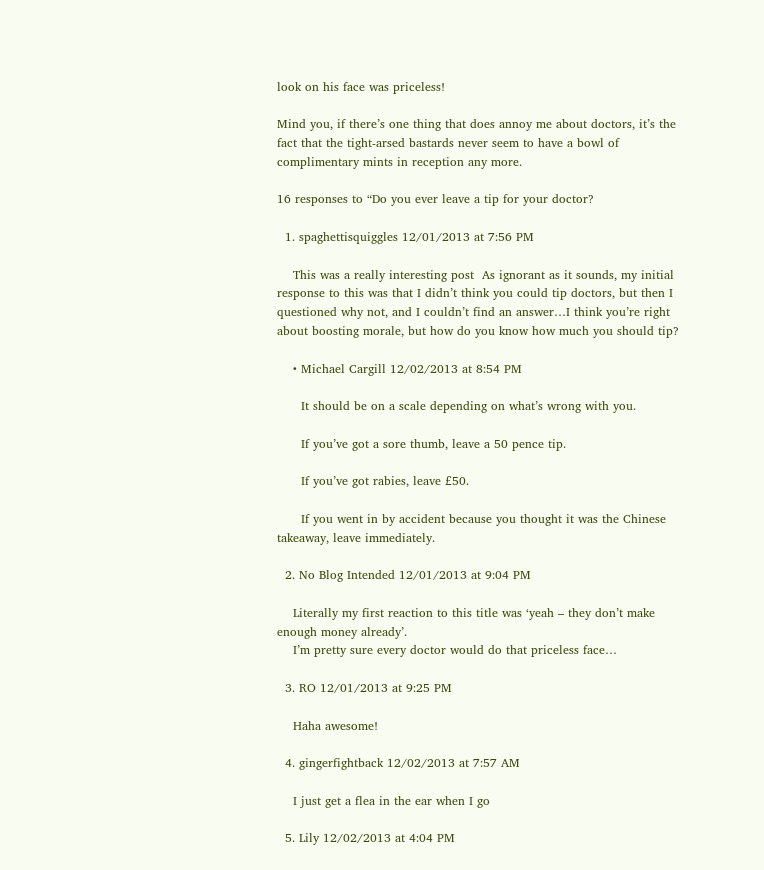look on his face was priceless!

Mind you, if there’s one thing that does annoy me about doctors, it’s the fact that the tight-arsed bastards never seem to have a bowl of complimentary mints in reception any more.

16 responses to “Do you ever leave a tip for your doctor?

  1. spaghettisquiggles 12/01/2013 at 7:56 PM

    This was a really interesting post  As ignorant as it sounds, my initial response to this was that I didn’t think you could tip doctors, but then I questioned why not, and I couldn’t find an answer…I think you’re right about boosting morale, but how do you know how much you should tip?

    • Michael Cargill 12/02/2013 at 8:54 PM

      It should be on a scale depending on what’s wrong with you.

      If you’ve got a sore thumb, leave a 50 pence tip.

      If you’ve got rabies, leave £50.

      If you went in by accident because you thought it was the Chinese takeaway, leave immediately.

  2. No Blog Intended 12/01/2013 at 9:04 PM

    Literally my first reaction to this title was ‘yeah – they don’t make enough money already’.
    I’m pretty sure every doctor would do that priceless face…

  3. RO 12/01/2013 at 9:25 PM

    Haha awesome!

  4. gingerfightback 12/02/2013 at 7:57 AM

    I just get a flea in the ear when I go

  5. Lily 12/02/2013 at 4:04 PM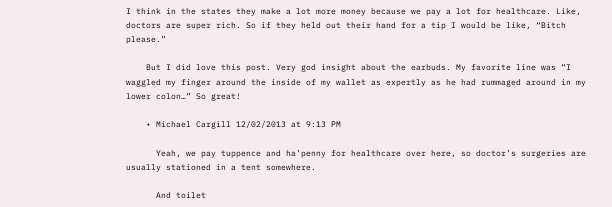I think in the states they make a lot more money because we pay a lot for healthcare. Like, doctors are super rich. So if they held out their hand for a tip I would be like, “Bitch please.”

    But I did love this post. Very god insight about the earbuds. My favorite line was “I waggled my finger around the inside of my wallet as expertly as he had rummaged around in my lower colon…” So great!

    • Michael Cargill 12/02/2013 at 9:13 PM

      Yeah, we pay tuppence and ha’penny for healthcare over here, so doctor’s surgeries are usually stationed in a tent somewhere.

      And toilet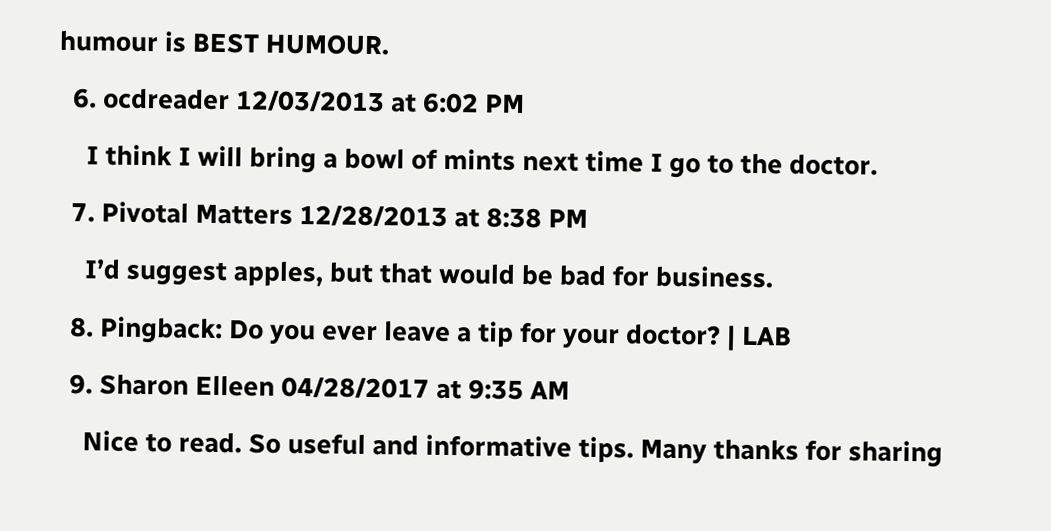humour is BEST HUMOUR.

  6. ocdreader 12/03/2013 at 6:02 PM

    I think I will bring a bowl of mints next time I go to the doctor.

  7. Pivotal Matters 12/28/2013 at 8:38 PM

    I’d suggest apples, but that would be bad for business.

  8. Pingback: Do you ever leave a tip for your doctor? | LAB

  9. Sharon Elleen 04/28/2017 at 9:35 AM

    Nice to read. So useful and informative tips. Many thanks for sharing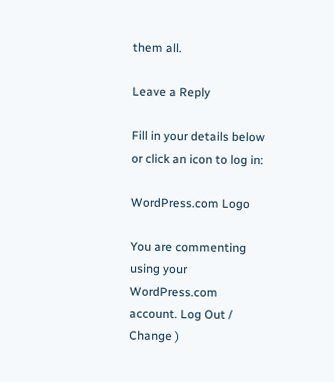them all.

Leave a Reply

Fill in your details below or click an icon to log in:

WordPress.com Logo

You are commenting using your WordPress.com account. Log Out /  Change )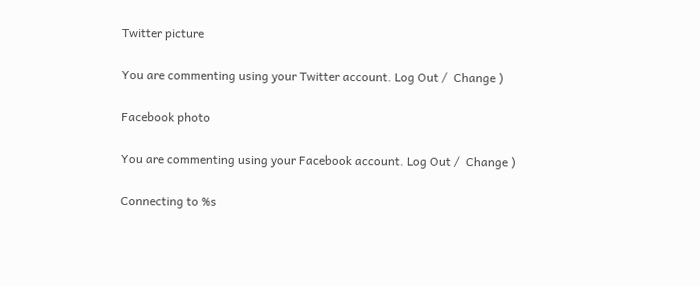Twitter picture

You are commenting using your Twitter account. Log Out /  Change )

Facebook photo

You are commenting using your Facebook account. Log Out /  Change )

Connecting to %s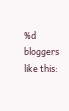%d bloggers like this: